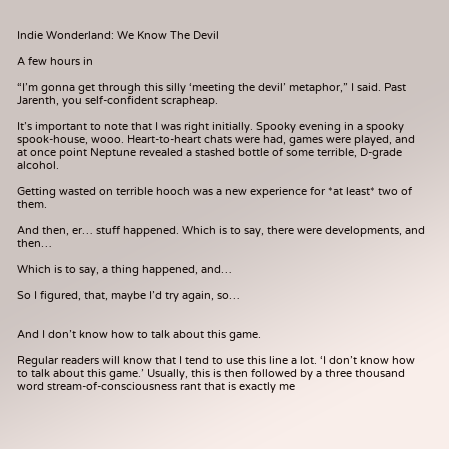Indie Wonderland: We Know The Devil

A few hours in

“I’m gonna get through this silly ‘meeting the devil’ metaphor,” I said. Past Jarenth, you self-confident scrapheap.

It’s important to note that I was right initially. Spooky evening in a spooky spook-house, wooo. Heart-to-heart chats were had, games were played, and at once point Neptune revealed a stashed bottle of some terrible, D-grade alcohol.

Getting wasted on terrible hooch was a new experience for *at least* two of them.

And then, er… stuff happened. Which is to say, there were developments, and then…

Which is to say, a thing happened, and…

So I figured, that, maybe I’d try again, so…


And I don’t know how to talk about this game.

Regular readers will know that I tend to use this line a lot. ‘I don’t know how to talk about this game.’ Usually, this is then followed by a three thousand word stream-of-consciousness rant that is exactly me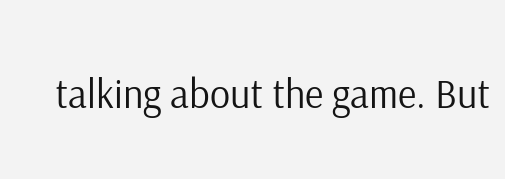talking about the game. But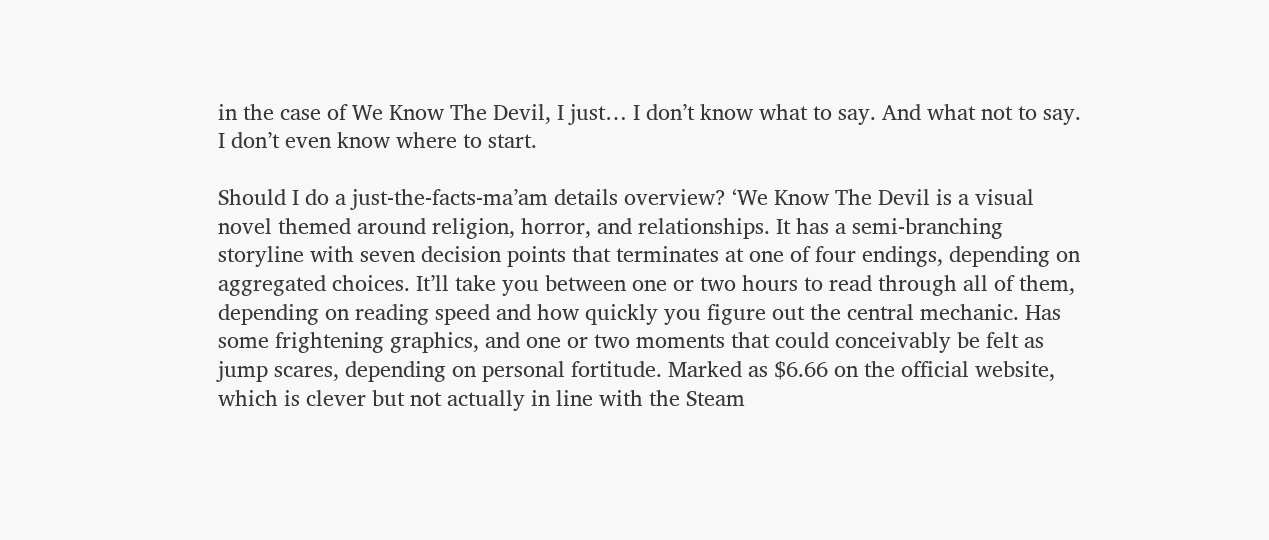in the case of We Know The Devil, I just… I don’t know what to say. And what not to say. I don’t even know where to start.

Should I do a just-the-facts-ma’am details overview? ‘We Know The Devil is a visual novel themed around religion, horror, and relationships. It has a semi-branching storyline with seven decision points that terminates at one of four endings, depending on aggregated choices. It’ll take you between one or two hours to read through all of them, depending on reading speed and how quickly you figure out the central mechanic. Has some frightening graphics, and one or two moments that could conceivably be felt as jump scares, depending on personal fortitude. Marked as $6.66 on the official website, which is clever but not actually in line with the Steam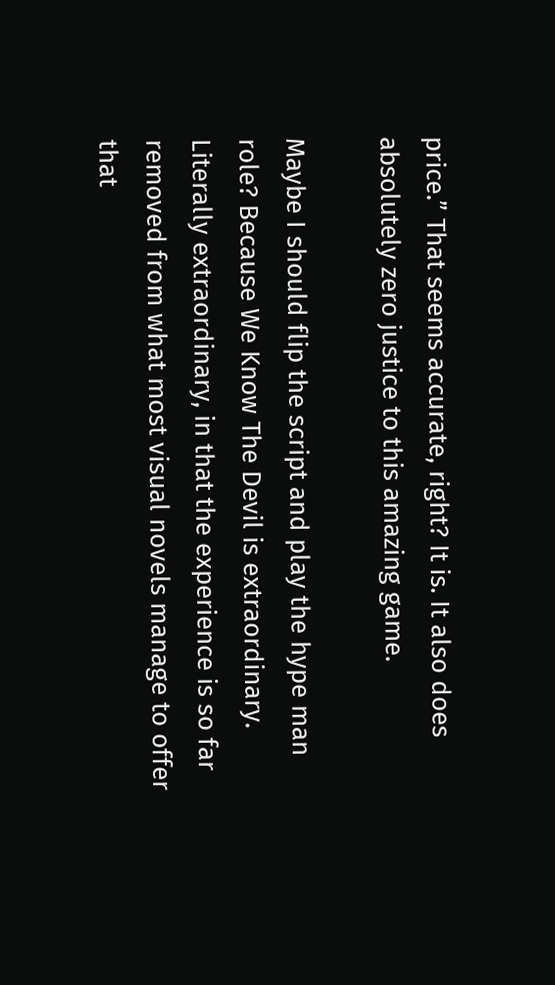price.” That seems accurate, right? It is. It also does absolutely zero justice to this amazing game.

Maybe I should flip the script and play the hype man role? Because We Know The Devil is extraordinary. Literally extraordinary, in that the experience is so far removed from what most visual novels manage to offer that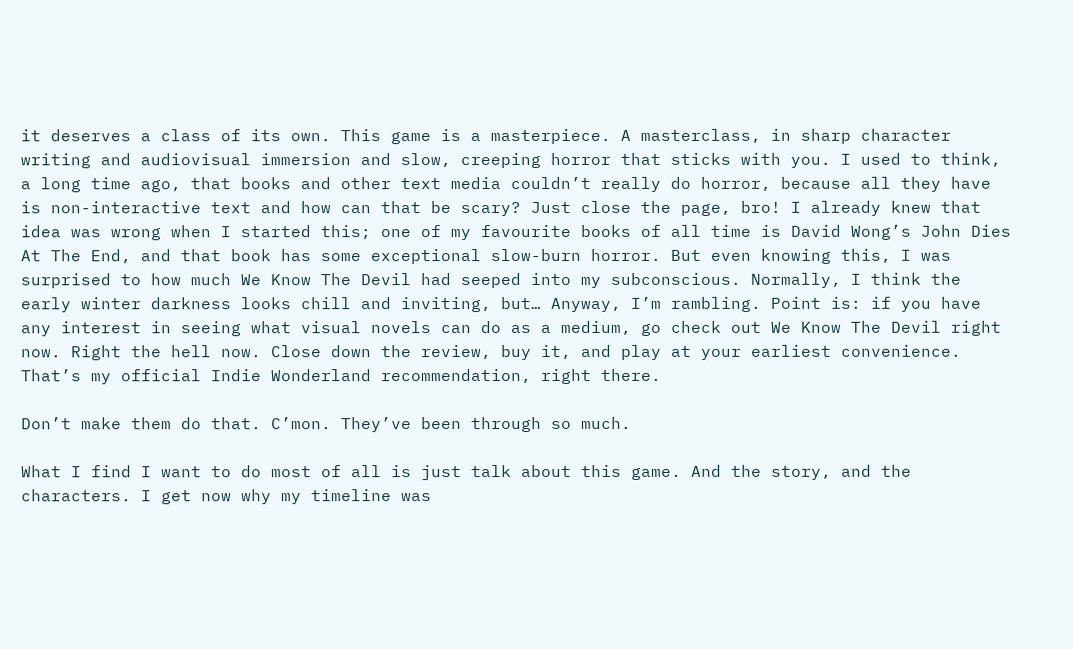it deserves a class of its own. This game is a masterpiece. A masterclass, in sharp character writing and audiovisual immersion and slow, creeping horror that sticks with you. I used to think, a long time ago, that books and other text media couldn’t really do horror, because all they have is non-interactive text and how can that be scary? Just close the page, bro! I already knew that idea was wrong when I started this; one of my favourite books of all time is David Wong’s John Dies At The End, and that book has some exceptional slow-burn horror. But even knowing this, I was surprised to how much We Know The Devil had seeped into my subconscious. Normally, I think the early winter darkness looks chill and inviting, but… Anyway, I’m rambling. Point is: if you have any interest in seeing what visual novels can do as a medium, go check out We Know The Devil right now. Right the hell now. Close down the review, buy it, and play at your earliest convenience. That’s my official Indie Wonderland recommendation, right there.

Don’t make them do that. C’mon. They’ve been through so much.

What I find I want to do most of all is just talk about this game. And the story, and the characters. I get now why my timeline was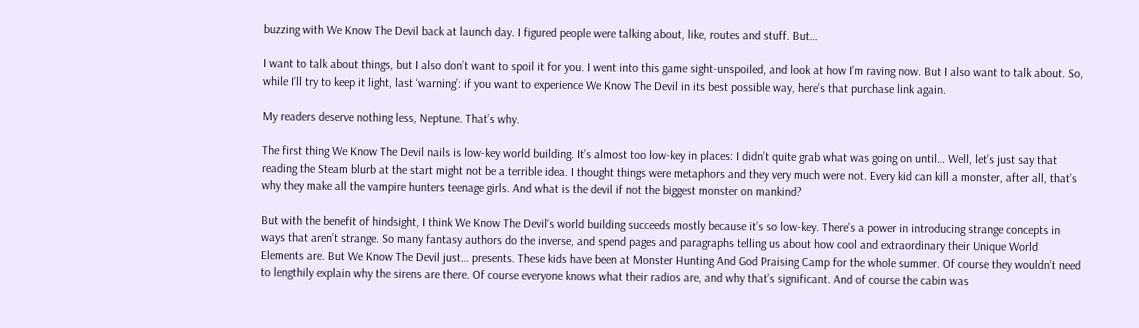buzzing with We Know The Devil back at launch day. I figured people were talking about, like, routes and stuff. But…

I want to talk about things, but I also don’t want to spoil it for you. I went into this game sight-unspoiled, and look at how I’m raving now. But I also want to talk about. So, while I’ll try to keep it light, last ‘warning’: if you want to experience We Know The Devil in its best possible way, here’s that purchase link again.

My readers deserve nothing less, Neptune. That’s why.

The first thing We Know The Devil nails is low-key world building. It’s almost too low-key in places: I didn’t quite grab what was going on until… Well, let’s just say that reading the Steam blurb at the start might not be a terrible idea. I thought things were metaphors and they very much were not. Every kid can kill a monster, after all, that’s why they make all the vampire hunters teenage girls. And what is the devil if not the biggest monster on mankind?

But with the benefit of hindsight, I think We Know The Devil‘s world building succeeds mostly because it’s so low-key. There’s a power in introducing strange concepts in ways that aren’t strange. So many fantasy authors do the inverse, and spend pages and paragraphs telling us about how cool and extraordinary their Unique World Elements are. But We Know The Devil just… presents. These kids have been at Monster Hunting And God Praising Camp for the whole summer. Of course they wouldn’t need to lengthily explain why the sirens are there. Of course everyone knows what their radios are, and why that’s significant. And of course the cabin was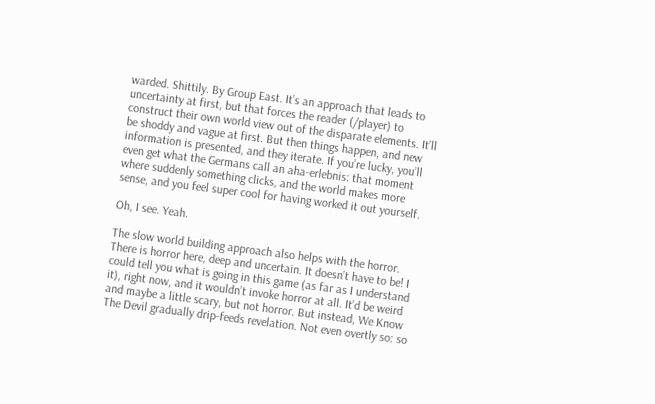warded. Shittily. By Group East. It’s an approach that leads to uncertainty at first, but that forces the reader (/player) to construct their own world view out of the disparate elements. It’ll be shoddy and vague at first. But then things happen, and new information is presented, and they iterate. If you’re lucky, you’ll even get what the Germans call an aha-erlebnis: that moment where suddenly something clicks, and the world makes more sense, and you feel super cool for having worked it out yourself.

Oh, I see. Yeah.

The slow world building approach also helps with the horror. There is horror here, deep and uncertain. It doesn’t have to be! I could tell you what is going in this game (as far as I understand it), right now, and it wouldn’t invoke horror at all. It’d be weird and maybe a little scary, but not horror. But instead, We Know The Devil gradually drip-feeds revelation. Not even overtly so: so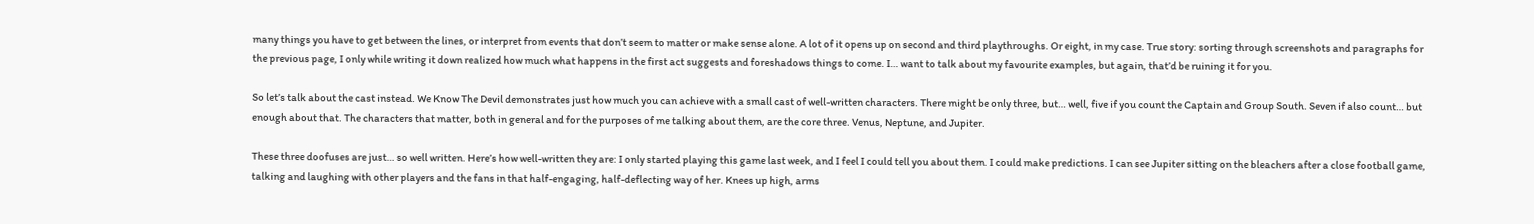many things you have to get between the lines, or interpret from events that don’t seem to matter or make sense alone. A lot of it opens up on second and third playthroughs. Or eight, in my case. True story: sorting through screenshots and paragraphs for the previous page, I only while writing it down realized how much what happens in the first act suggests and foreshadows things to come. I… want to talk about my favourite examples, but again, that’d be ruining it for you.

So let’s talk about the cast instead. We Know The Devil demonstrates just how much you can achieve with a small cast of well-written characters. There might be only three, but… well, five if you count the Captain and Group South. Seven if also count… but enough about that. The characters that matter, both in general and for the purposes of me talking about them, are the core three. Venus, Neptune, and Jupiter.

These three doofuses are just… so well written. Here’s how well-written they are: I only started playing this game last week, and I feel I could tell you about them. I could make predictions. I can see Jupiter sitting on the bleachers after a close football game, talking and laughing with other players and the fans in that half-engaging, half-deflecting way of her. Knees up high, arms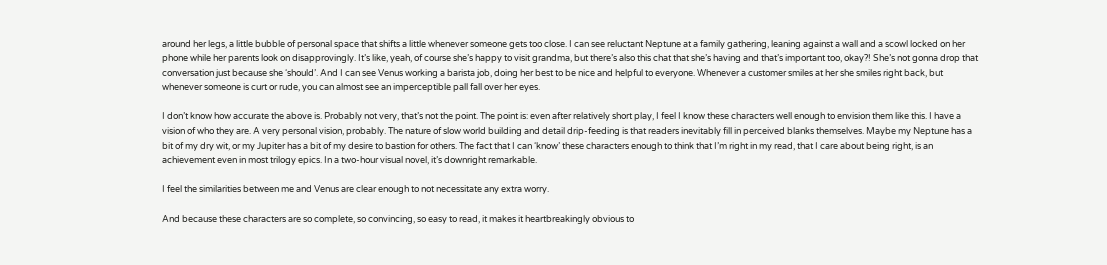around her legs, a little bubble of personal space that shifts a little whenever someone gets too close. I can see reluctant Neptune at a family gathering, leaning against a wall and a scowl locked on her phone while her parents look on disapprovingly. It’s like, yeah, of course she’s happy to visit grandma, but there’s also this chat that she’s having and that’s important too, okay?! She’s not gonna drop that conversation just because she ‘should’. And I can see Venus working a barista job, doing her best to be nice and helpful to everyone. Whenever a customer smiles at her she smiles right back, but whenever someone is curt or rude, you can almost see an imperceptible pall fall over her eyes.

I don’t know how accurate the above is. Probably not very, that’s not the point. The point is: even after relatively short play, I feel I know these characters well enough to envision them like this. I have a vision of who they are. A very personal vision, probably. The nature of slow world building and detail drip-feeding is that readers inevitably fill in perceived blanks themselves. Maybe my Neptune has a bit of my dry wit, or my Jupiter has a bit of my desire to bastion for others. The fact that I can ‘know’ these characters enough to think that I’m right in my read, that I care about being right, is an achievement even in most trilogy epics. In a two-hour visual novel, it’s downright remarkable.

I feel the similarities between me and Venus are clear enough to not necessitate any extra worry.

And because these characters are so complete, so convincing, so easy to read, it makes it heartbreakingly obvious to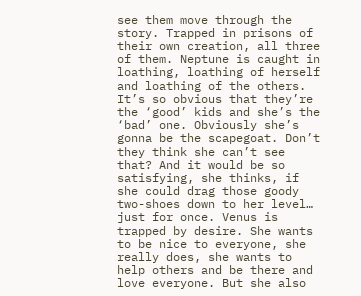see them move through the story. Trapped in prisons of their own creation, all three of them. Neptune is caught in loathing, loathing of herself and loathing of the others. It’s so obvious that they’re the ‘good’ kids and she’s the ‘bad’ one. Obviously she’s gonna be the scapegoat. Don’t they think she can’t see that? And it would be so satisfying, she thinks, if she could drag those goody two-shoes down to her level… just for once. Venus is trapped by desire. She wants to be nice to everyone, she really does, she wants to help others and be there and love everyone. But she also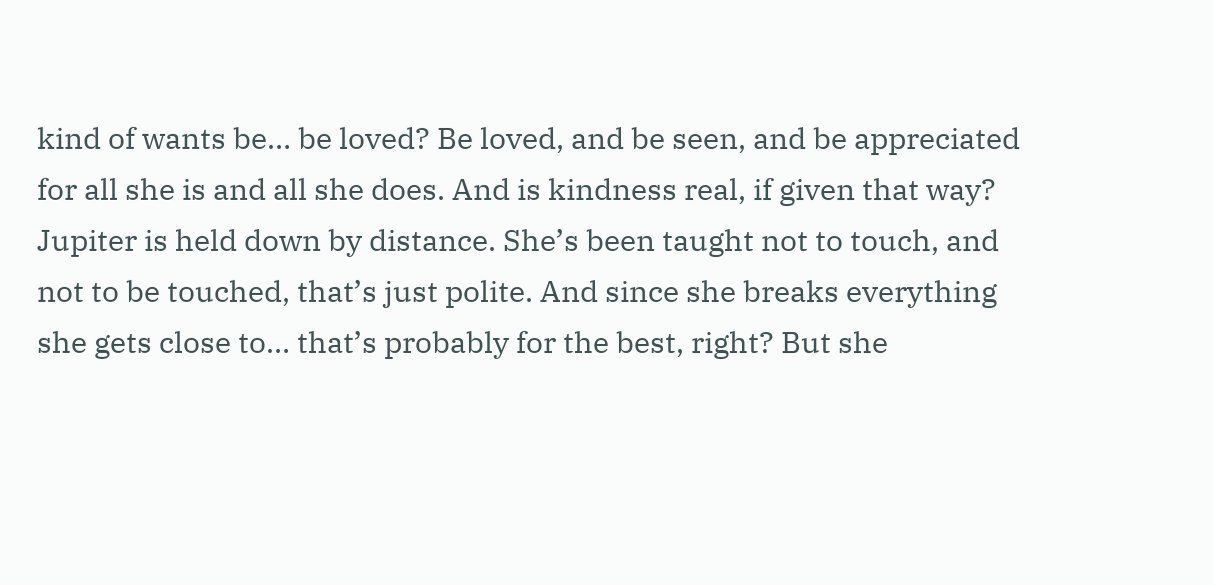kind of wants be… be loved? Be loved, and be seen, and be appreciated for all she is and all she does. And is kindness real, if given that way? Jupiter is held down by distance. She’s been taught not to touch, and not to be touched, that’s just polite. And since she breaks everything she gets close to… that’s probably for the best, right? But she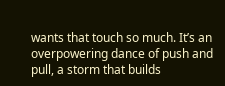wants that touch so much. It’s an overpowering dance of push and pull, a storm that builds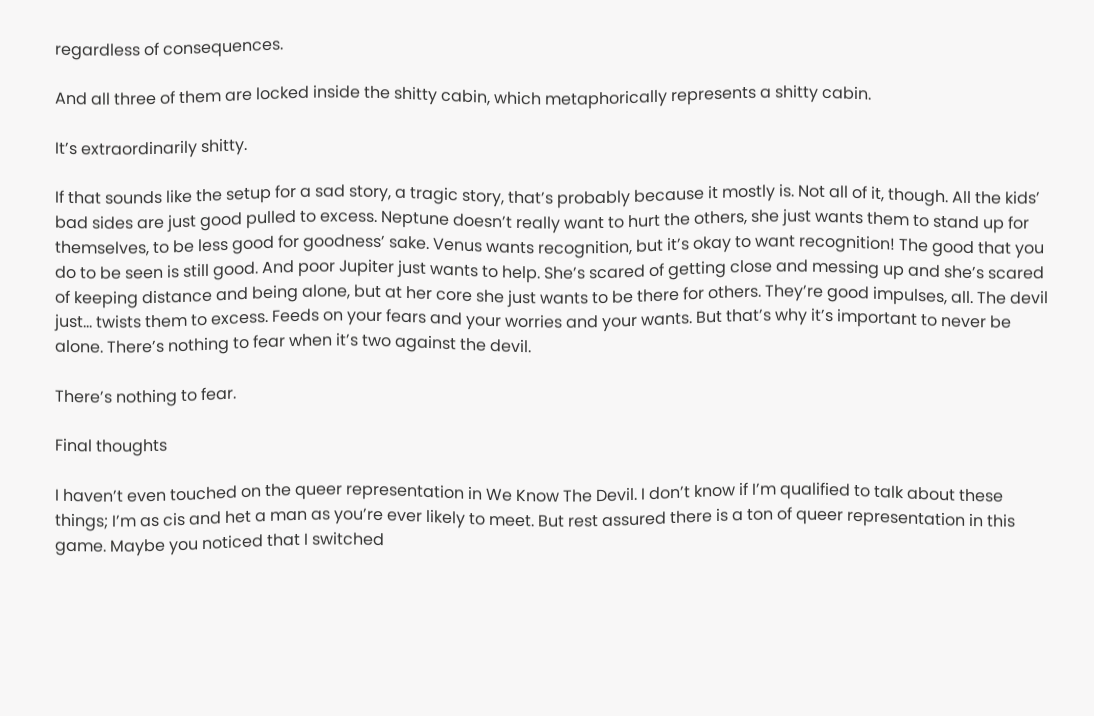regardless of consequences.

And all three of them are locked inside the shitty cabin, which metaphorically represents a shitty cabin.

It’s extraordinarily shitty.

If that sounds like the setup for a sad story, a tragic story, that’s probably because it mostly is. Not all of it, though. All the kids’ bad sides are just good pulled to excess. Neptune doesn’t really want to hurt the others, she just wants them to stand up for themselves, to be less good for goodness’ sake. Venus wants recognition, but it’s okay to want recognition! The good that you do to be seen is still good. And poor Jupiter just wants to help. She’s scared of getting close and messing up and she’s scared of keeping distance and being alone, but at her core she just wants to be there for others. They’re good impulses, all. The devil just… twists them to excess. Feeds on your fears and your worries and your wants. But that’s why it’s important to never be alone. There’s nothing to fear when it’s two against the devil.

There’s nothing to fear.

Final thoughts

I haven’t even touched on the queer representation in We Know The Devil. I don’t know if I’m qualified to talk about these things; I’m as cis and het a man as you’re ever likely to meet. But rest assured there is a ton of queer representation in this game. Maybe you noticed that I switched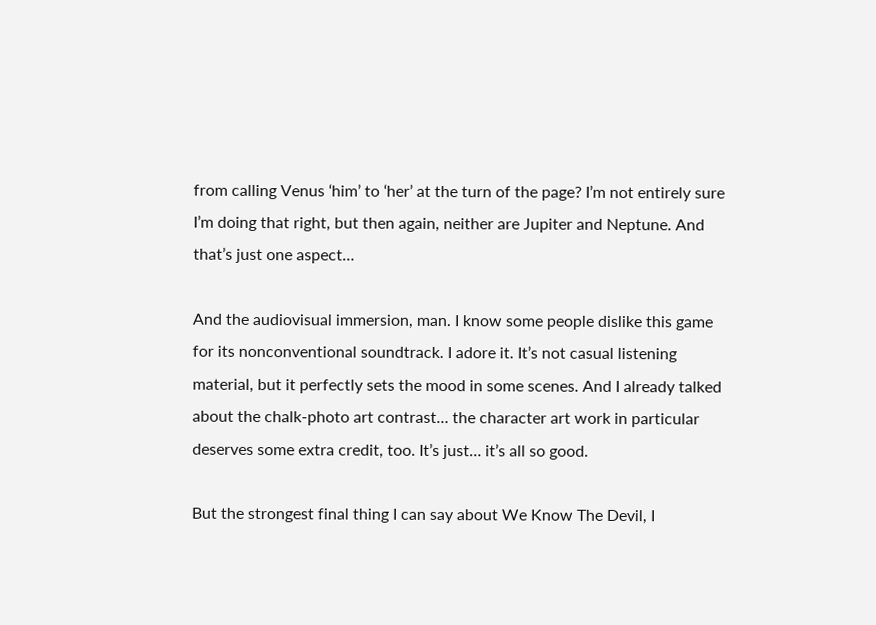from calling Venus ‘him’ to ‘her’ at the turn of the page? I’m not entirely sure I’m doing that right, but then again, neither are Jupiter and Neptune. And that’s just one aspect…

And the audiovisual immersion, man. I know some people dislike this game for its nonconventional soundtrack. I adore it. It’s not casual listening material, but it perfectly sets the mood in some scenes. And I already talked about the chalk-photo art contrast… the character art work in particular deserves some extra credit, too. It’s just… it’s all so good.

But the strongest final thing I can say about We Know The Devil, I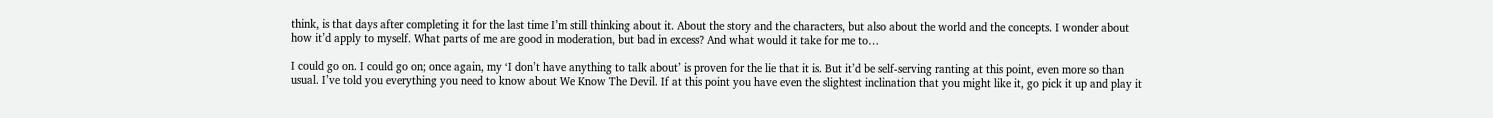think, is that days after completing it for the last time I’m still thinking about it. About the story and the characters, but also about the world and the concepts. I wonder about how it’d apply to myself. What parts of me are good in moderation, but bad in excess? And what would it take for me to…

I could go on. I could go on; once again, my ‘I don’t have anything to talk about’ is proven for the lie that it is. But it’d be self-serving ranting at this point, even more so than usual. I’ve told you everything you need to know about We Know The Devil. If at this point you have even the slightest inclination that you might like it, go pick it up and play it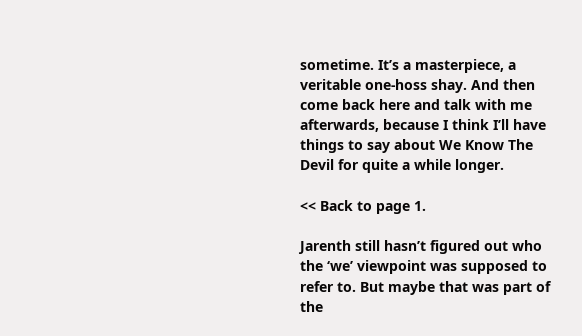sometime. It’s a masterpiece, a veritable one-hoss shay. And then come back here and talk with me afterwards, because I think I’ll have things to say about We Know The Devil for quite a while longer.

<< Back to page 1.

Jarenth still hasn’t figured out who the ‘we’ viewpoint was supposed to refer to. But maybe that was part of the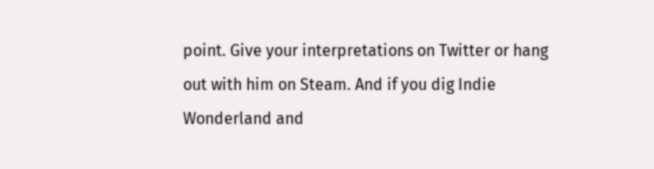point. Give your interpretations on Twitter or hang out with him on Steam. And if you dig Indie Wonderland and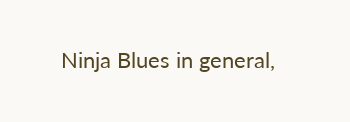Ninja Blues in general,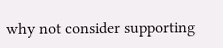why not consider supporting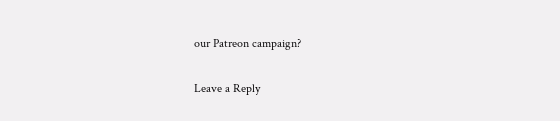our Patreon campaign?

Leave a Reply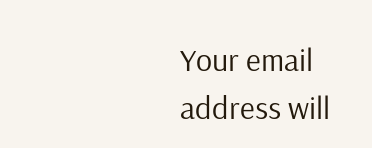Your email address will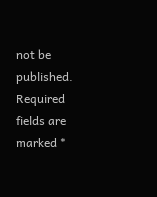not be published. Required fields are marked *